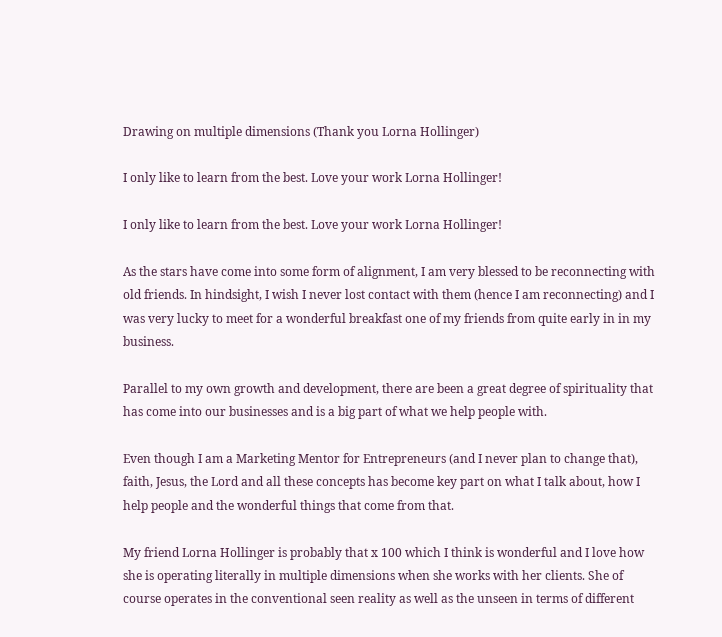Drawing on multiple dimensions (Thank you Lorna Hollinger)

I only like to learn from the best. Love your work Lorna Hollinger!

I only like to learn from the best. Love your work Lorna Hollinger!

As the stars have come into some form of alignment, I am very blessed to be reconnecting with old friends. In hindsight, I wish I never lost contact with them (hence I am reconnecting) and I was very lucky to meet for a wonderful breakfast one of my friends from quite early in in my business.

Parallel to my own growth and development, there are been a great degree of spirituality that has come into our businesses and is a big part of what we help people with.

Even though I am a Marketing Mentor for Entrepreneurs (and I never plan to change that), faith, Jesus, the Lord and all these concepts has become key part on what I talk about, how I help people and the wonderful things that come from that.

My friend Lorna Hollinger is probably that x 100 which I think is wonderful and I love how she is operating literally in multiple dimensions when she works with her clients. She of course operates in the conventional seen reality as well as the unseen in terms of different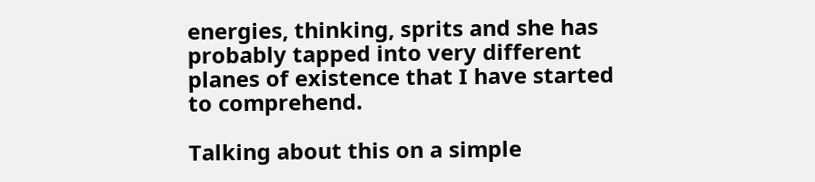energies, thinking, sprits and she has probably tapped into very different planes of existence that I have started to comprehend.

Talking about this on a simple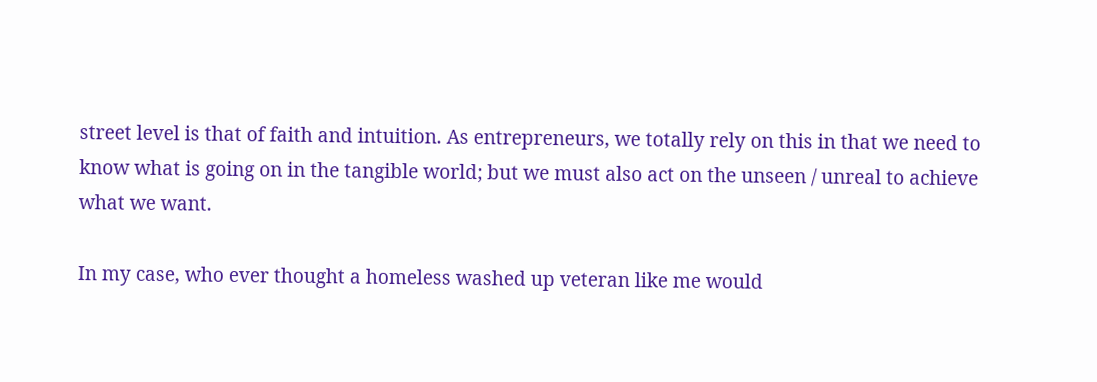street level is that of faith and intuition. As entrepreneurs, we totally rely on this in that we need to know what is going on in the tangible world; but we must also act on the unseen / unreal to achieve what we want.

In my case, who ever thought a homeless washed up veteran like me would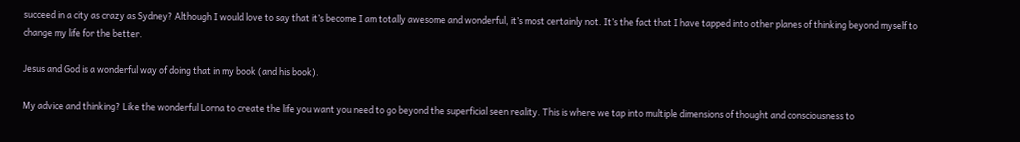succeed in a city as crazy as Sydney? Although I would love to say that it’s become I am totally awesome and wonderful, it’s most certainly not. It’s the fact that I have tapped into other planes of thinking beyond myself to change my life for the better.

Jesus and God is a wonderful way of doing that in my book (and his book).

My advice and thinking? Like the wonderful Lorna to create the life you want you need to go beyond the superficial seen reality. This is where we tap into multiple dimensions of thought and consciousness to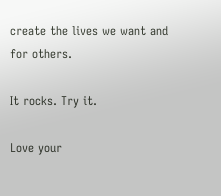create the lives we want and for others.

It rocks. Try it.

Love your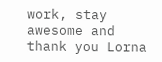work, stay awesome and thank you Lorna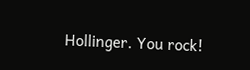Hollinger. You rock!